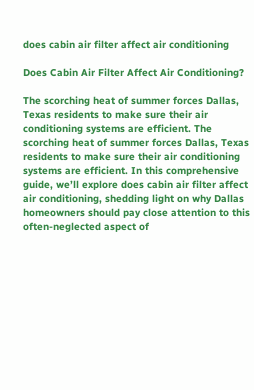does cabin air filter affect air conditioning

Does Cabin Air Filter Affect Air Conditioning?

The scorching heat of summer forces Dallas, Texas residents to make sure their air conditioning systems are efficient. The scorching heat of summer forces Dallas, Texas residents to make sure their air conditioning systems are efficient. In this comprehensive guide, we’ll explore does cabin air filter affect air conditioning, shedding light on why Dallas homeowners should pay close attention to this often-neglected aspect of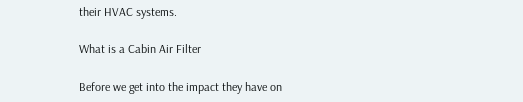their HVAC systems.

What is a Cabin Air Filter

Before we get into the impact they have on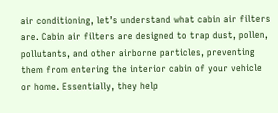air conditioning, let’s understand what cabin air filters are. Cabin air filters are designed to trap dust, pollen, pollutants, and other airborne particles, preventing them from entering the interior cabin of your vehicle or home. Essentially, they help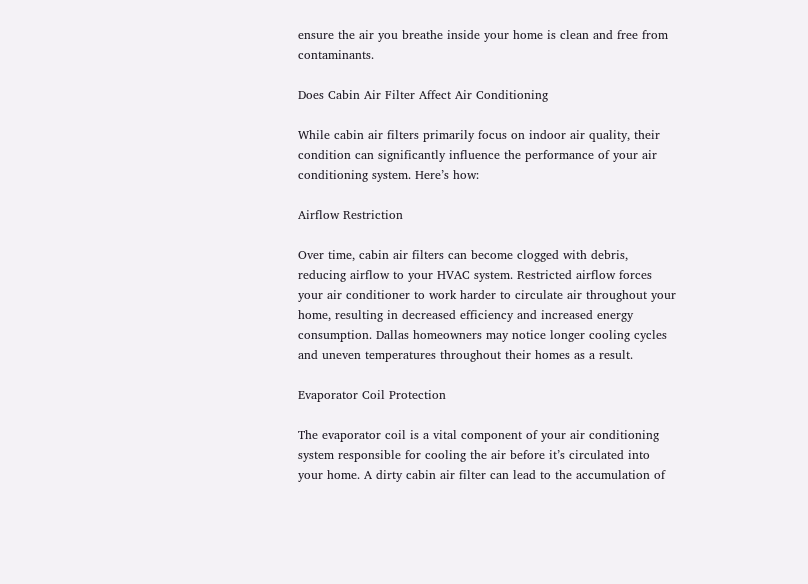ensure the air you breathe inside your home is clean and free from contaminants.

Does Cabin Air Filter Affect Air Conditioning

While cabin air filters primarily focus on indoor air quality, their condition can significantly influence the performance of your air conditioning system. Here’s how:

Airflow Restriction

Over time, cabin air filters can become clogged with debris, reducing airflow to your HVAC system. Restricted airflow forces your air conditioner to work harder to circulate air throughout your home, resulting in decreased efficiency and increased energy consumption. Dallas homeowners may notice longer cooling cycles and uneven temperatures throughout their homes as a result.

Evaporator Coil Protection

The evaporator coil is a vital component of your air conditioning system responsible for cooling the air before it’s circulated into your home. A dirty cabin air filter can lead to the accumulation of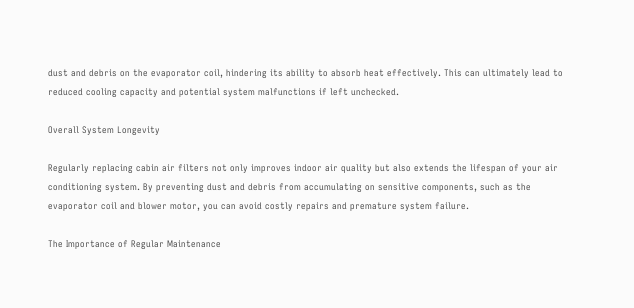dust and debris on the evaporator coil, hindering its ability to absorb heat effectively. This can ultimately lead to reduced cooling capacity and potential system malfunctions if left unchecked.

Overall System Longevity

Regularly replacing cabin air filters not only improves indoor air quality but also extends the lifespan of your air conditioning system. By preventing dust and debris from accumulating on sensitive components, such as the evaporator coil and blower motor, you can avoid costly repairs and premature system failure.

The Importance of Regular Maintenance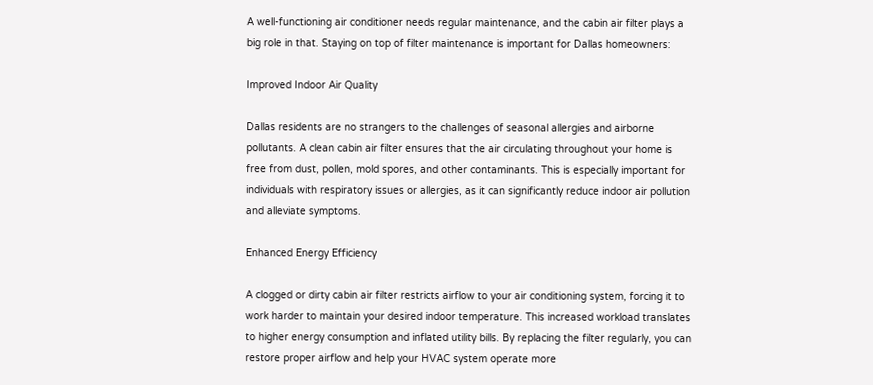A well-functioning air conditioner needs regular maintenance, and the cabin air filter plays a big role in that. Staying on top of filter maintenance is important for Dallas homeowners:

Improved Indoor Air Quality

Dallas residents are no strangers to the challenges of seasonal allergies and airborne pollutants. A clean cabin air filter ensures that the air circulating throughout your home is free from dust, pollen, mold spores, and other contaminants. This is especially important for individuals with respiratory issues or allergies, as it can significantly reduce indoor air pollution and alleviate symptoms.

Enhanced Energy Efficiency

A clogged or dirty cabin air filter restricts airflow to your air conditioning system, forcing it to work harder to maintain your desired indoor temperature. This increased workload translates to higher energy consumption and inflated utility bills. By replacing the filter regularly, you can restore proper airflow and help your HVAC system operate more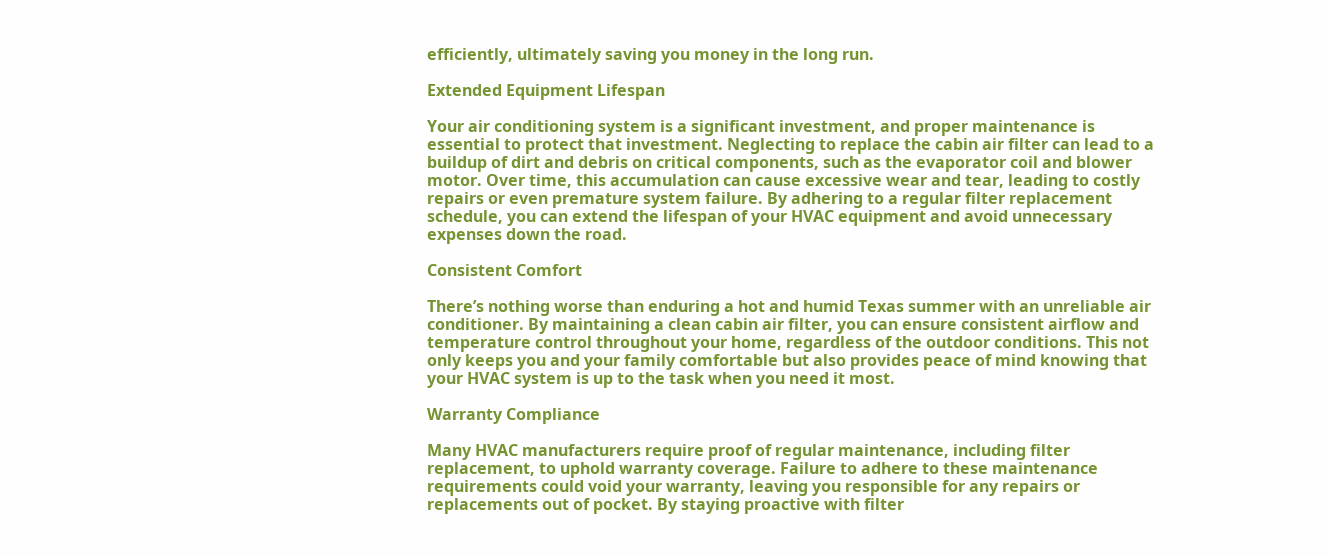efficiently, ultimately saving you money in the long run.

Extended Equipment Lifespan

Your air conditioning system is a significant investment, and proper maintenance is essential to protect that investment. Neglecting to replace the cabin air filter can lead to a buildup of dirt and debris on critical components, such as the evaporator coil and blower motor. Over time, this accumulation can cause excessive wear and tear, leading to costly repairs or even premature system failure. By adhering to a regular filter replacement schedule, you can extend the lifespan of your HVAC equipment and avoid unnecessary expenses down the road.

Consistent Comfort

There’s nothing worse than enduring a hot and humid Texas summer with an unreliable air conditioner. By maintaining a clean cabin air filter, you can ensure consistent airflow and temperature control throughout your home, regardless of the outdoor conditions. This not only keeps you and your family comfortable but also provides peace of mind knowing that your HVAC system is up to the task when you need it most.

Warranty Compliance

Many HVAC manufacturers require proof of regular maintenance, including filter replacement, to uphold warranty coverage. Failure to adhere to these maintenance requirements could void your warranty, leaving you responsible for any repairs or replacements out of pocket. By staying proactive with filter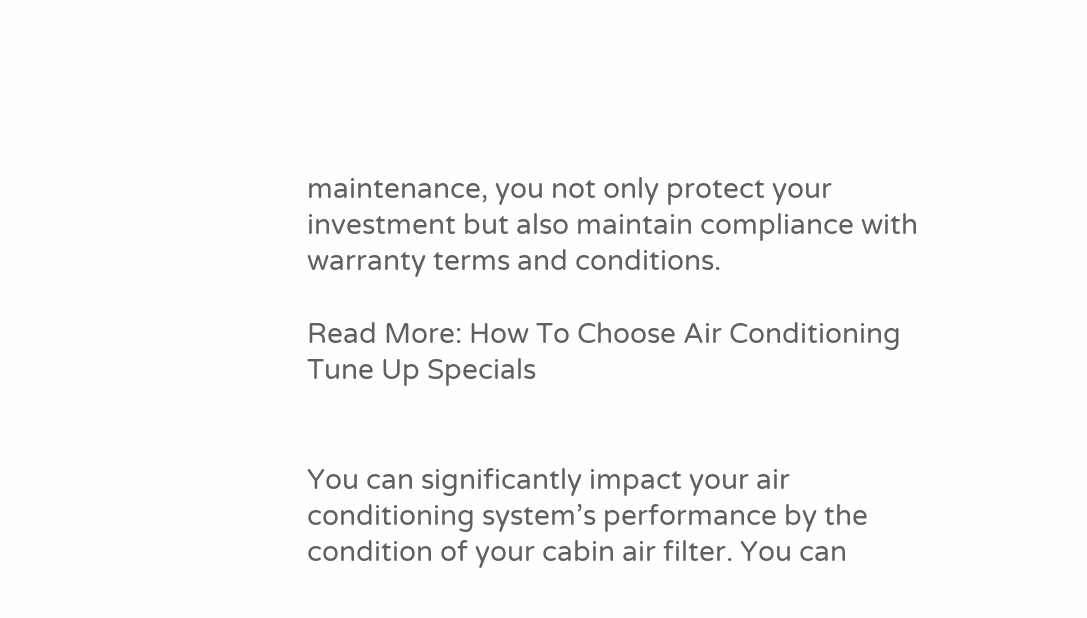maintenance, you not only protect your investment but also maintain compliance with warranty terms and conditions.

Read More: How To Choose Air Conditioning Tune Up Specials


You can significantly impact your air conditioning system’s performance by the condition of your cabin air filter. You can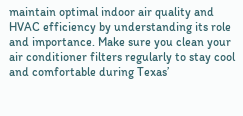maintain optimal indoor air quality and HVAC efficiency by understanding its role and importance. Make sure you clean your air conditioner filters regularly to stay cool and comfortable during Texas’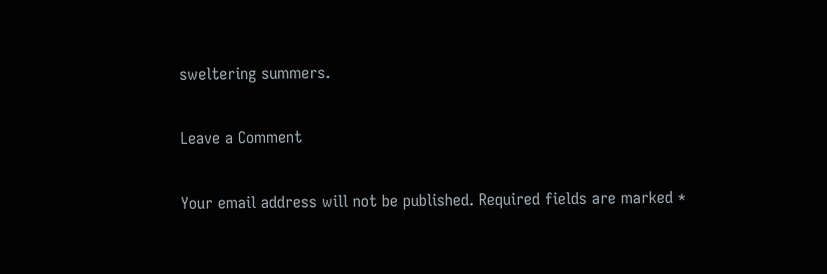sweltering summers.

Leave a Comment

Your email address will not be published. Required fields are marked *